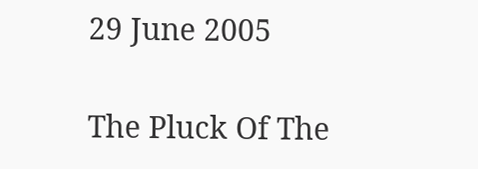29 June 2005

The Pluck Of The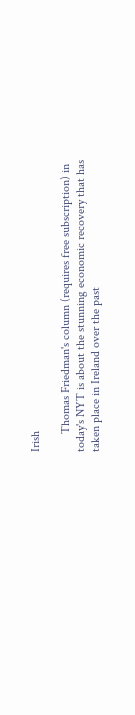Irish

      Thomas Friedman's column (requires free subscription) in today's NYT is about the stunning economic recovery that has taken place in Ireland over the past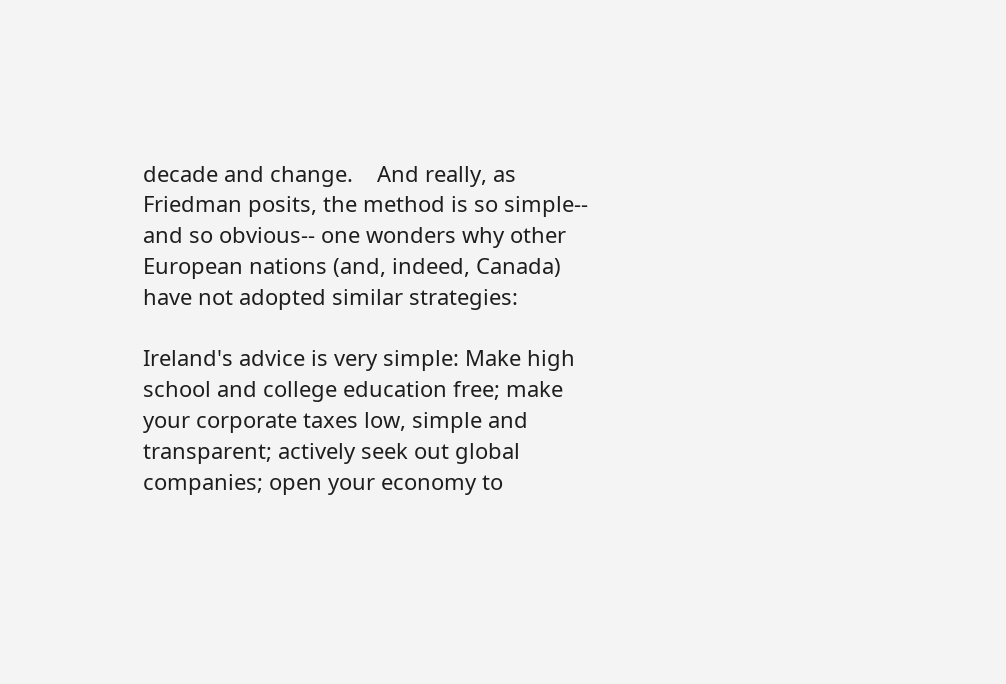decade and change.    And really, as Friedman posits, the method is so simple-- and so obvious-- one wonders why other European nations (and, indeed, Canada) have not adopted similar strategies:

Ireland's advice is very simple: Make high school and college education free; make your corporate taxes low, simple and transparent; actively seek out global companies; open your economy to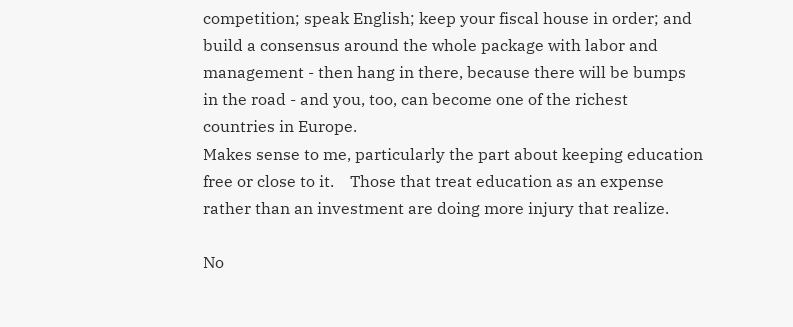competition; speak English; keep your fiscal house in order; and build a consensus around the whole package with labor and management - then hang in there, because there will be bumps in the road - and you, too, can become one of the richest countries in Europe.
Makes sense to me, particularly the part about keeping education free or close to it.    Those that treat education as an expense rather than an investment are doing more injury that realize.

No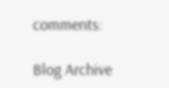comments:

Blog Archive